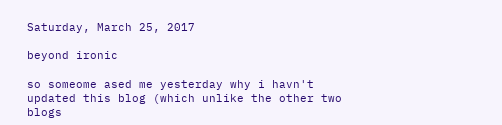Saturday, March 25, 2017

beyond ironic

so someome ased me yesterday why i havn't updated this blog (which unlike the other two blogs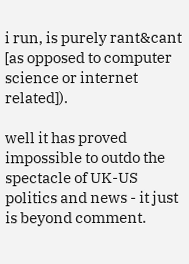i run, is purely rant&cant [as opposed to computer science or internet related]).

well it has proved impossible to outdo the spectacle of UK-US politics and news - it just is beyond comment.